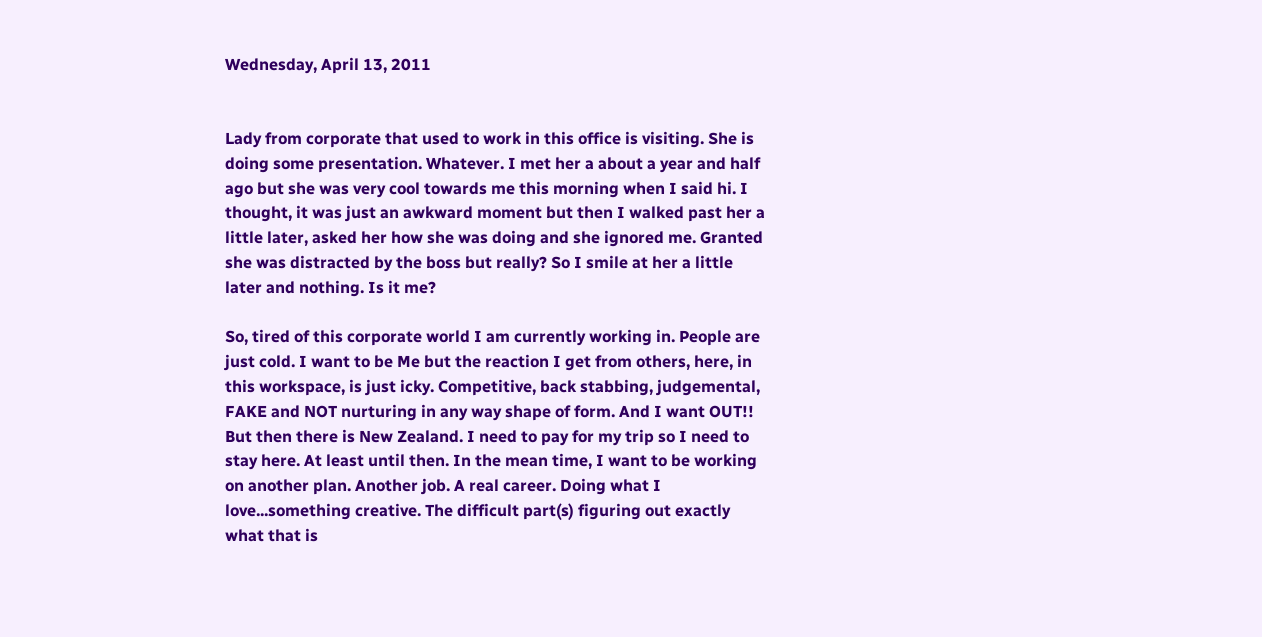Wednesday, April 13, 2011


Lady from corporate that used to work in this office is visiting. She is doing some presentation. Whatever. I met her a about a year and half ago but she was very cool towards me this morning when I said hi. I thought, it was just an awkward moment but then I walked past her a little later, asked her how she was doing and she ignored me. Granted she was distracted by the boss but really? So I smile at her a little later and nothing. Is it me?

So, tired of this corporate world I am currently working in. People are just cold. I want to be Me but the reaction I get from others, here, in this workspace, is just icky. Competitive, back stabbing, judgemental, FAKE and NOT nurturing in any way shape of form. And I want OUT!! But then there is New Zealand. I need to pay for my trip so I need to stay here. At least until then. In the mean time, I want to be working on another plan. Another job. A real career. Doing what I love...something creative. The difficult part(s) figuring out exactly what that is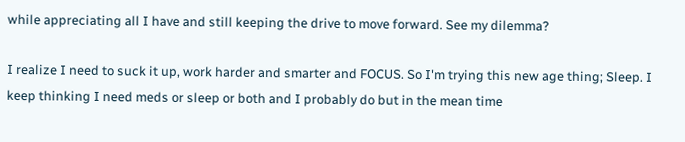while appreciating all I have and still keeping the drive to move forward. See my dilemma?

I realize I need to suck it up, work harder and smarter and FOCUS. So I'm trying this new age thing; Sleep. I keep thinking I need meds or sleep or both and I probably do but in the mean time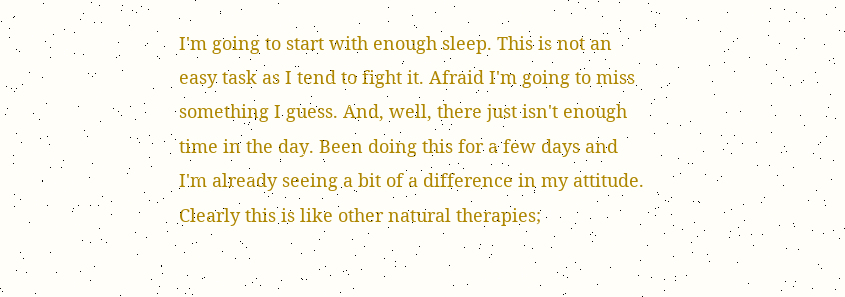I'm going to start with enough sleep. This is not an easy task as I tend to fight it. Afraid I'm going to miss something I guess. And, well, there just isn't enough time in the day. Been doing this for a few days and I'm already seeing a bit of a difference in my attitude. Clearly this is like other natural therapies;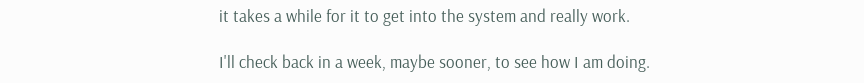it takes a while for it to get into the system and really work.

I'll check back in a week, maybe sooner, to see how I am doing.